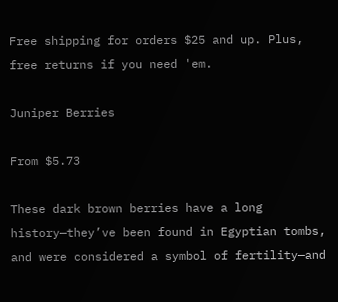Free shipping for orders $25 and up. Plus, free returns if you need 'em.

Juniper Berries

From $5.73

These dark brown berries have a long history—they’ve been found in Egyptian tombs, and were considered a symbol of fertility—and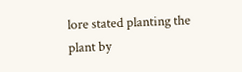lore stated planting the plant by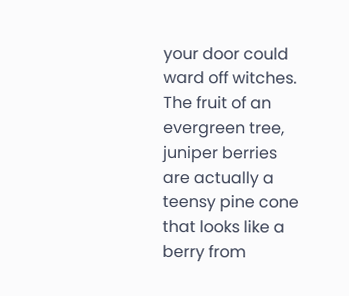your door could ward off witches. The fruit of an evergreen tree, juniper berries are actually a teensy pine cone that looks like a berry from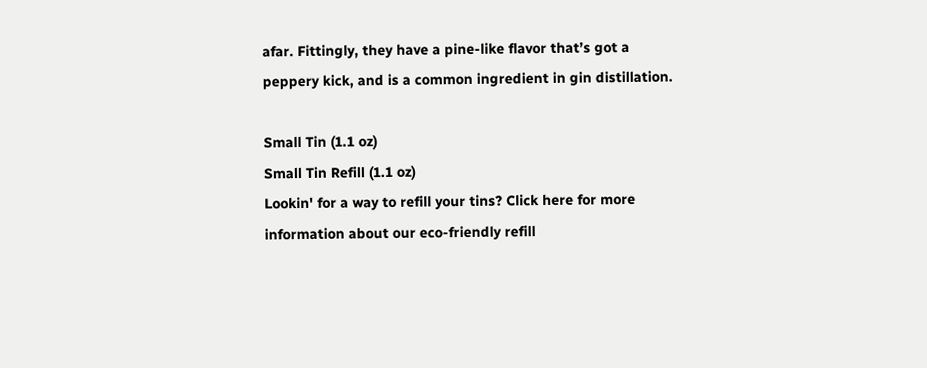afar. Fittingly, they have a pine-like flavor that’s got a peppery kick, and is a common ingredient in gin distillation.

Small Tin (1.1 oz)
Small Tin Refill (1.1 oz)
Lookin' for a way to refill your tins? Click here for more information about our eco-friendly refill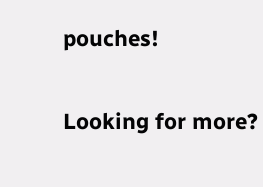pouches!

Looking for more?